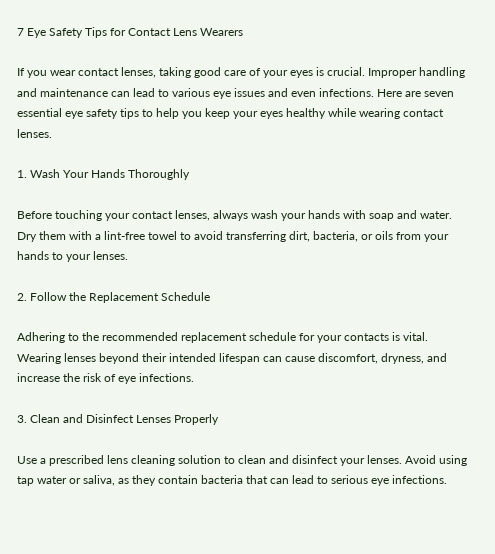7 Eye Safety Tips for Contact Lens Wearers

If you wear contact lenses, taking good care of your eyes is crucial. Improper handling and maintenance can lead to various eye issues and even infections. Here are seven essential eye safety tips to help you keep your eyes healthy while wearing contact lenses.

1. Wash Your Hands Thoroughly

Before touching your contact lenses, always wash your hands with soap and water. Dry them with a lint-free towel to avoid transferring dirt, bacteria, or oils from your hands to your lenses.

2. Follow the Replacement Schedule

Adhering to the recommended replacement schedule for your contacts is vital. Wearing lenses beyond their intended lifespan can cause discomfort, dryness, and increase the risk of eye infections.

3. Clean and Disinfect Lenses Properly

Use a prescribed lens cleaning solution to clean and disinfect your lenses. Avoid using tap water or saliva, as they contain bacteria that can lead to serious eye infections.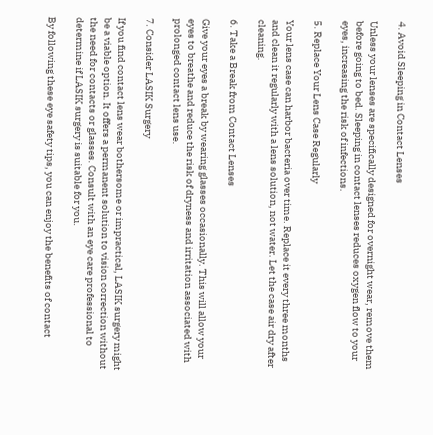4. Avoid Sleeping in Contact Lenses

Unless your lenses are specifically designed for overnight wear, remove them before going to bed. Sleeping in contact lenses reduces oxygen flow to your eyes, increasing the risk of infections.

5. Replace Your Lens Case Regularly

Your lens case can harbor bacteria over time. Replace it every three months and clean it regularly with a lens solution, not water. Let the case air dry after cleaning.

6. Take a Break from Contact Lenses

Give your eyes a break by wearing glasses occasionally. This will allow your eyes to breathe and reduce the risk of dryness and irritation associated with prolonged contact lens use.

7. Consider LASIK Surgery

If you find contact lens wear bothersome or impractical, LASIK surgery might be a viable option. It offers a permanent solution to vision correction without the need for contacts or glasses. Consult with an eye care professional to determine if LASIK surgery is suitable for you.

By following these eye safety tips, you can enjoy the benefits of contact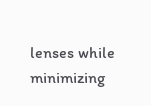lenses while minimizing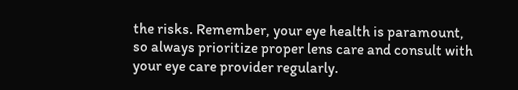the risks. Remember, your eye health is paramount, so always prioritize proper lens care and consult with your eye care provider regularly.